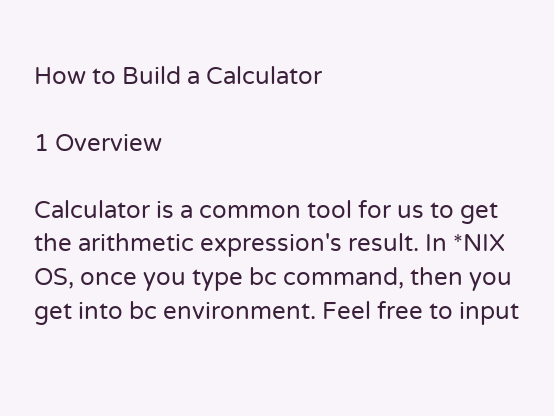How to Build a Calculator

1 Overview

Calculator is a common tool for us to get the arithmetic expression's result. In *NIX OS, once you type bc command, then you get into bc environment. Feel free to input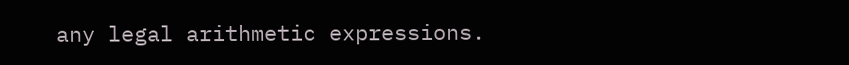any legal arithmetic expressions.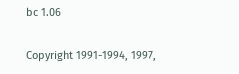bc 1.06

Copyright 1991-1994, 1997,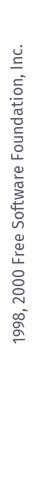1998, 2000 Free Software Foundation, Inc.